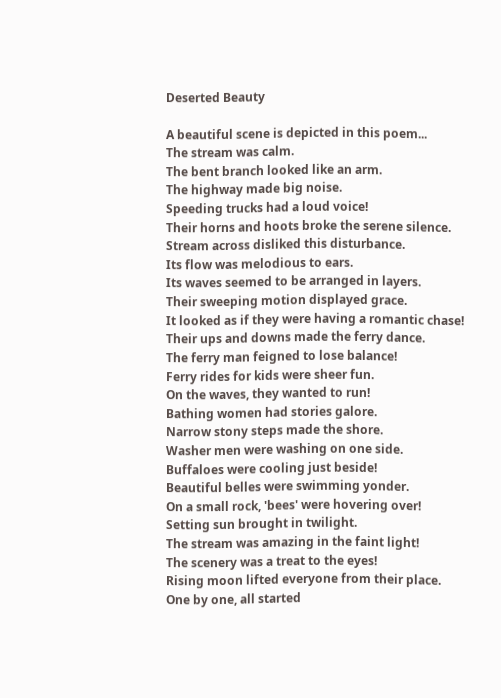Deserted Beauty

A beautiful scene is depicted in this poem...
The stream was calm.
The bent branch looked like an arm.
The highway made big noise.
Speeding trucks had a loud voice!
Their horns and hoots broke the serene silence.
Stream across disliked this disturbance.
Its flow was melodious to ears.
Its waves seemed to be arranged in layers.
Their sweeping motion displayed grace.
It looked as if they were having a romantic chase!
Their ups and downs made the ferry dance.
The ferry man feigned to lose balance!
Ferry rides for kids were sheer fun.
On the waves, they wanted to run!
Bathing women had stories galore.
Narrow stony steps made the shore.
Washer men were washing on one side.
Buffaloes were cooling just beside!
Beautiful belles were swimming yonder.
On a small rock, 'bees' were hovering over!
Setting sun brought in twilight.
The stream was amazing in the faint light!
The scenery was a treat to the eyes!
Rising moon lifted everyone from their place.
One by one, all started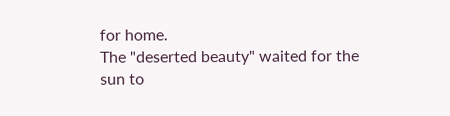for home.
The "deserted beauty" waited for the sun to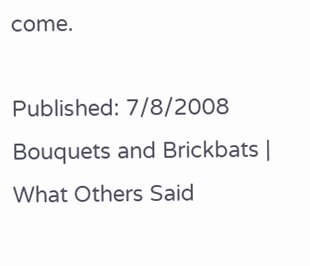come.

Published: 7/8/2008
Bouquets and Brickbats | What Others Said